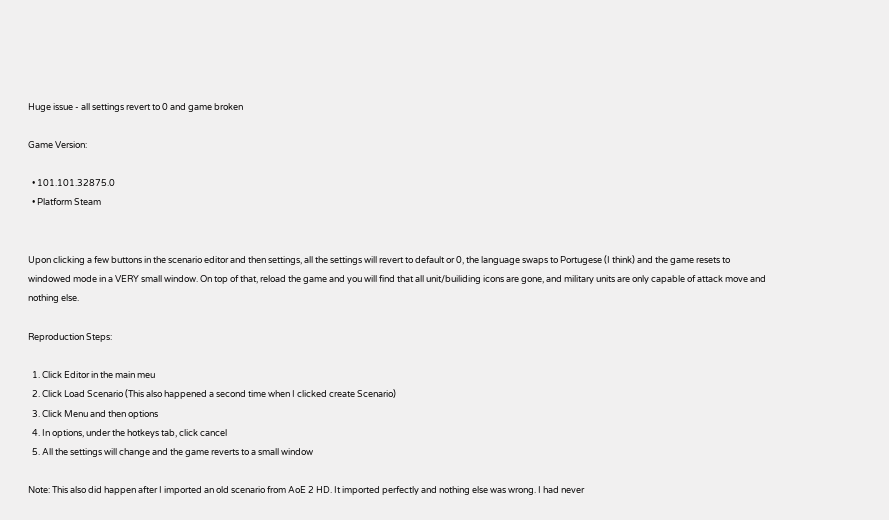Huge issue - all settings revert to 0 and game broken

Game Version:

  • 101.101.32875.0
  • Platform Steam


Upon clicking a few buttons in the scenario editor and then settings, all the settings will revert to default or 0, the language swaps to Portugese (I think) and the game resets to windowed mode in a VERY small window. On top of that, reload the game and you will find that all unit/builiding icons are gone, and military units are only capable of attack move and nothing else.

Reproduction Steps:

  1. Click Editor in the main meu
  2. Click Load Scenario (This also happened a second time when I clicked create Scenario)
  3. Click Menu and then options
  4. In options, under the hotkeys tab, click cancel
  5. All the settings will change and the game reverts to a small window

Note: This also did happen after I imported an old scenario from AoE 2 HD. It imported perfectly and nothing else was wrong. I had never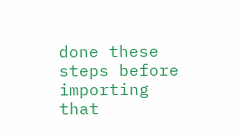done these steps before importing that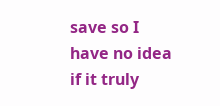save so I have no idea if it truly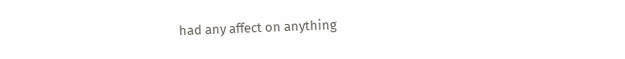had any affect on anything